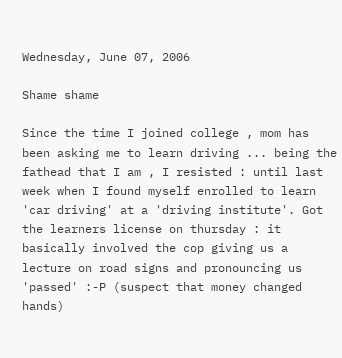Wednesday, June 07, 2006

Shame shame

Since the time I joined college , mom has been asking me to learn driving ... being the fathead that I am , I resisted : until last week when I found myself enrolled to learn 'car driving' at a 'driving institute'. Got the learners license on thursday : it basically involved the cop giving us a lecture on road signs and pronouncing us 'passed' :-P (suspect that money changed hands)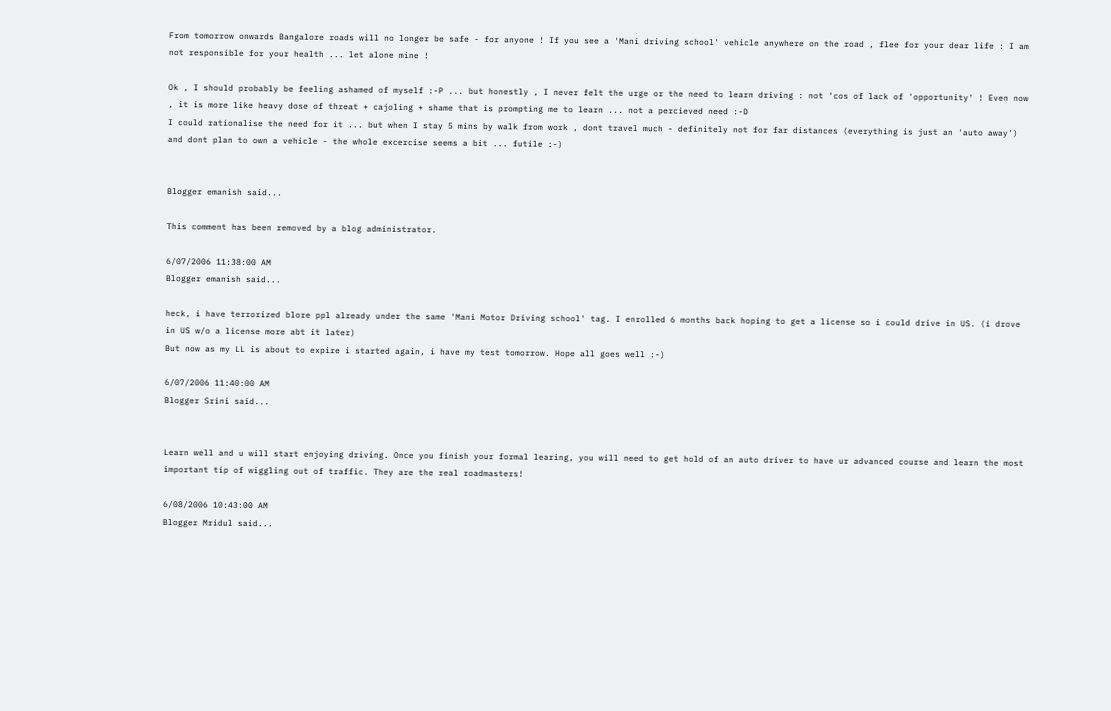From tomorrow onwards Bangalore roads will no longer be safe - for anyone ! If you see a 'Mani driving school' vehicle anywhere on the road , flee for your dear life : I am not responsible for your health ... let alone mine !

Ok , I should probably be feeling ashamed of myself :-P ... but honestly , I never felt the urge or the need to learn driving : not 'cos of lack of 'opportunity' ! Even now , it is more like heavy dose of threat + cajoling + shame that is prompting me to learn ... not a percieved need :-D
I could rationalise the need for it ... but when I stay 5 mins by walk from work , dont travel much - definitely not for far distances (everything is just an 'auto away') and dont plan to own a vehicle - the whole excercise seems a bit ... futile :-)


Blogger emanish said...

This comment has been removed by a blog administrator.

6/07/2006 11:38:00 AM
Blogger emanish said...

heck, i have terrorized blore ppl already under the same 'Mani Motor Driving school' tag. I enrolled 6 months back hoping to get a license so i could drive in US. (i drove in US w/o a license more abt it later)
But now as my LL is about to expire i started again, i have my test tomorrow. Hope all goes well :-)

6/07/2006 11:40:00 AM
Blogger Srini said...


Learn well and u will start enjoying driving. Once you finish your formal learing, you will need to get hold of an auto driver to have ur advanced course and learn the most important tip of wiggling out of traffic. They are the real roadmasters!

6/08/2006 10:43:00 AM
Blogger Mridul said...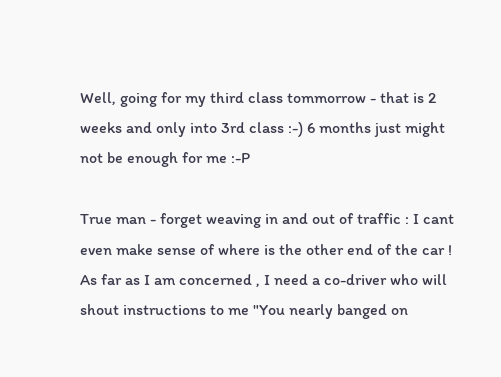Well, going for my third class tommorrow - that is 2 weeks and only into 3rd class :-) 6 months just might not be enough for me :-P

True man - forget weaving in and out of traffic : I cant even make sense of where is the other end of the car !
As far as I am concerned , I need a co-driver who will shout instructions to me "You nearly banged on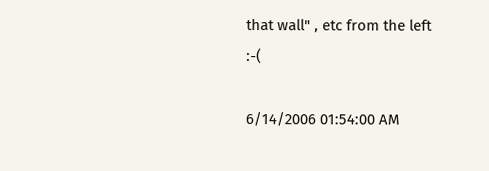that wall" , etc from the left :-(

6/14/2006 01:54:00 AM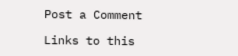Post a Comment

Links to this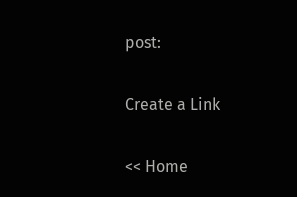post:

Create a Link

<< Home